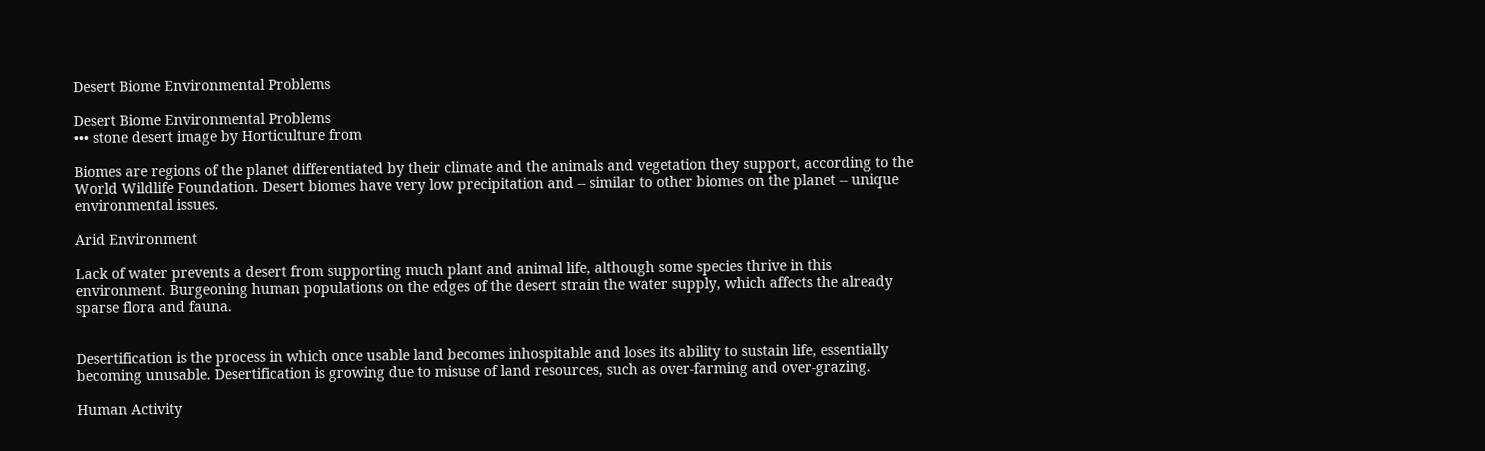Desert Biome Environmental Problems

Desert Biome Environmental Problems
••• stone desert image by Horticulture from

Biomes are regions of the planet differentiated by their climate and the animals and vegetation they support, according to the World Wildlife Foundation. Desert biomes have very low precipitation and -- similar to other biomes on the planet -- unique environmental issues.

Arid Environment

Lack of water prevents a desert from supporting much plant and animal life, although some species thrive in this environment. Burgeoning human populations on the edges of the desert strain the water supply, which affects the already sparse flora and fauna.


Desertification is the process in which once usable land becomes inhospitable and loses its ability to sustain life, essentially becoming unusable. Desertification is growing due to misuse of land resources, such as over-farming and over-grazing.

Human Activity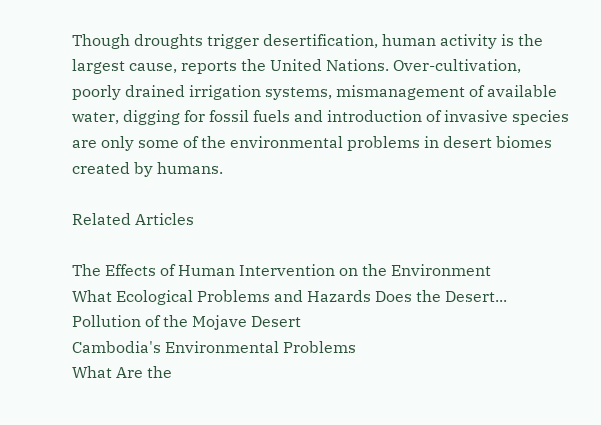Though droughts trigger desertification, human activity is the largest cause, reports the United Nations. Over-cultivation, poorly drained irrigation systems, mismanagement of available water, digging for fossil fuels and introduction of invasive species are only some of the environmental problems in desert biomes created by humans.

Related Articles

The Effects of Human Intervention on the Environment
What Ecological Problems and Hazards Does the Desert...
Pollution of the Mojave Desert
Cambodia's Environmental Problems
What Are the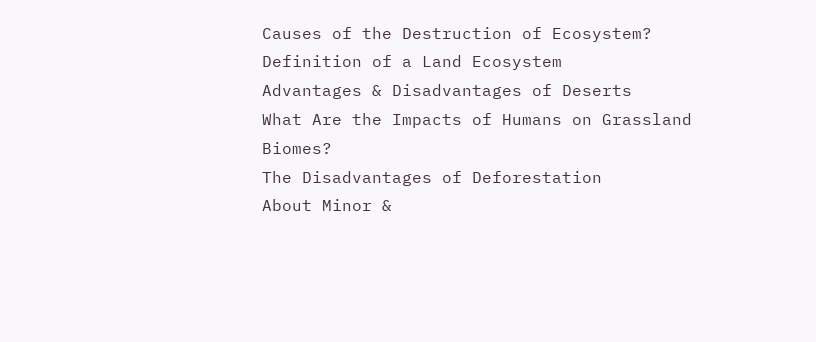Causes of the Destruction of Ecosystem?
Definition of a Land Ecosystem
Advantages & Disadvantages of Deserts
What Are the Impacts of Humans on Grassland Biomes?
The Disadvantages of Deforestation
About Minor &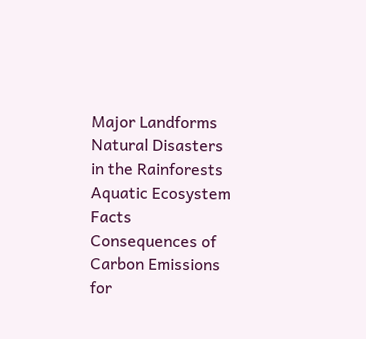Major Landforms
Natural Disasters in the Rainforests
Aquatic Ecosystem Facts
Consequences of Carbon Emissions for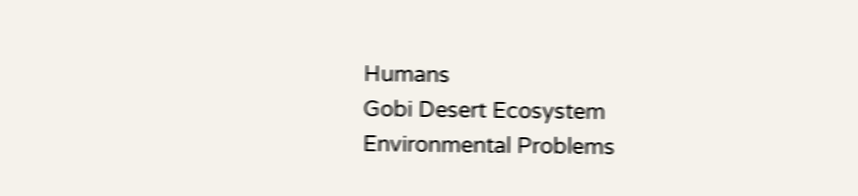Humans
Gobi Desert Ecosystem
Environmental Problems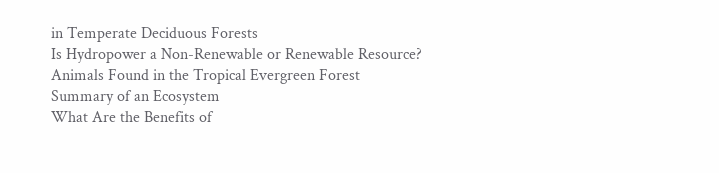in Temperate Deciduous Forests
Is Hydropower a Non-Renewable or Renewable Resource?
Animals Found in the Tropical Evergreen Forest
Summary of an Ecosystem
What Are the Benefits of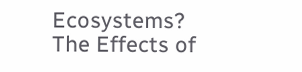Ecosystems?
The Effects of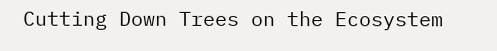Cutting Down Trees on the Ecosystem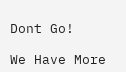Dont Go!

We Have More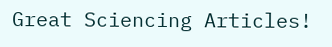Great Sciencing Articles!